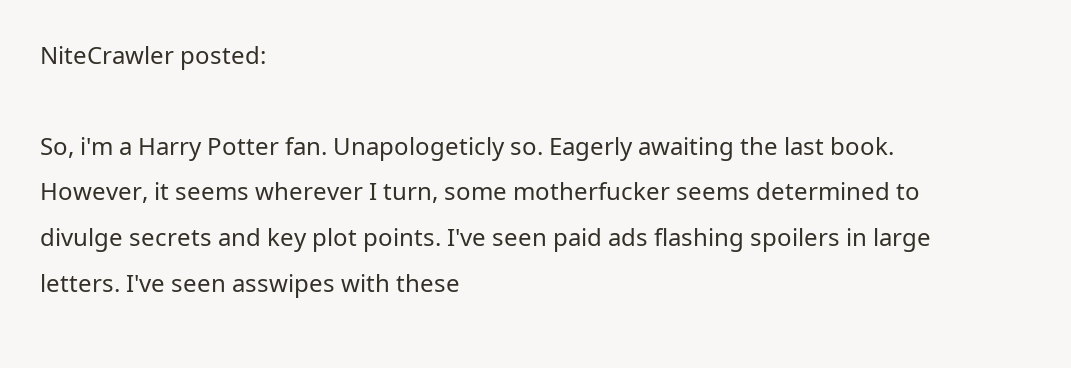NiteCrawler posted:

So, i'm a Harry Potter fan. Unapologeticly so. Eagerly awaiting the last book. However, it seems wherever I turn, some motherfucker seems determined to divulge secrets and key plot points. I've seen paid ads flashing spoilers in large letters. I've seen asswipes with these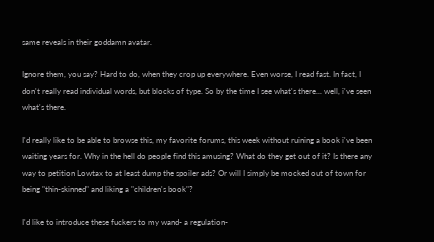same reveals in their goddamn avatar.

Ignore them, you say? Hard to do, when they crop up everywhere. Even worse, I read fast. In fact, I don't really read individual words, but blocks of type. So by the time I see what's there... well, i've seen what's there.

I'd really like to be able to browse this, my favorite forums, this week without ruining a book i've been waiting years for. Why in the hell do people find this amusing? What do they get out of it? Is there any way to petition Lowtax to at least dump the spoiler ads? Or will I simply be mocked out of town for being "thin-skinned" and liking a "children's book"?

I'd like to introduce these fuckers to my wand- a regulation-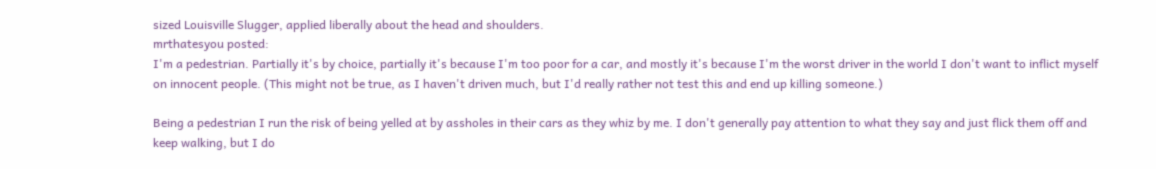sized Louisville Slugger, applied liberally about the head and shoulders.
mrthatesyou posted:
I'm a pedestrian. Partially it's by choice, partially it's because I'm too poor for a car, and mostly it's because I'm the worst driver in the world I don't want to inflict myself on innocent people. (This might not be true, as I haven't driven much, but I'd really rather not test this and end up killing someone.)

Being a pedestrian I run the risk of being yelled at by assholes in their cars as they whiz by me. I don't generally pay attention to what they say and just flick them off and keep walking, but I do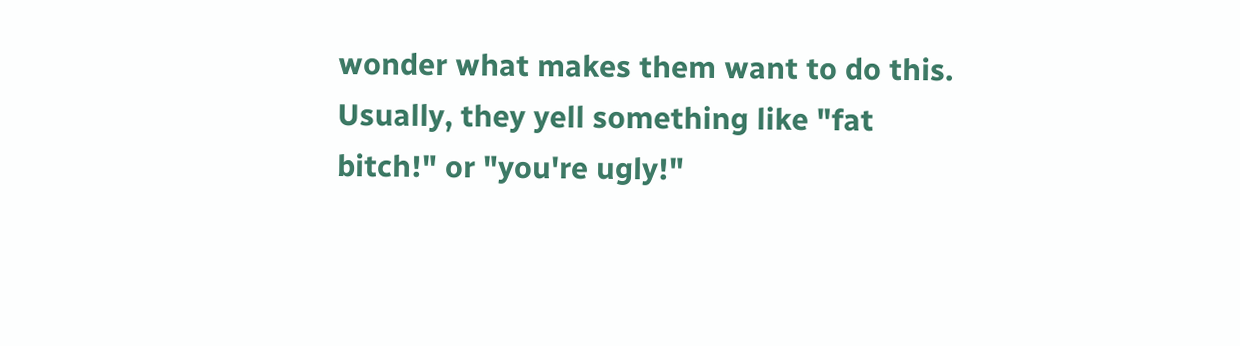wonder what makes them want to do this. Usually, they yell something like "fat bitch!" or "you're ugly!"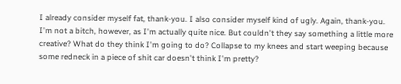I already consider myself fat, thank-you. I also consider myself kind of ugly. Again, thank-you. I'm not a bitch, however, as I'm actually quite nice. But couldn't they say something a little more creative? What do they think I'm going to do? Collapse to my knees and start weeping because some redneck in a piece of shit car doesn't think I'm pretty?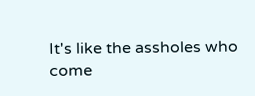It's like the assholes who come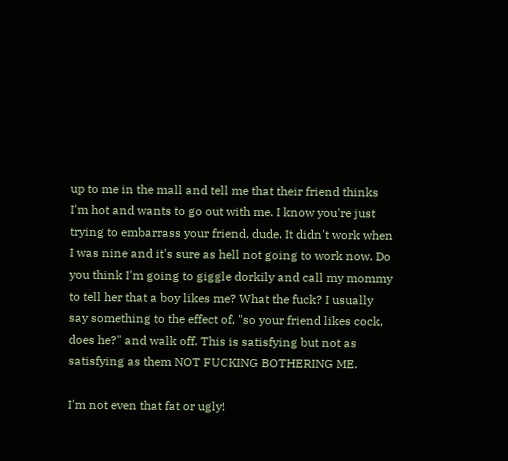up to me in the mall and tell me that their friend thinks I'm hot and wants to go out with me. I know you're just trying to embarrass your friend, dude. It didn't work when I was nine and it's sure as hell not going to work now. Do you think I'm going to giggle dorkily and call my mommy to tell her that a boy likes me? What the fuck? I usually say something to the effect of, "so your friend likes cock, does he?" and walk off. This is satisfying but not as satisfying as them NOT FUCKING BOTHERING ME.

I'm not even that fat or ugly!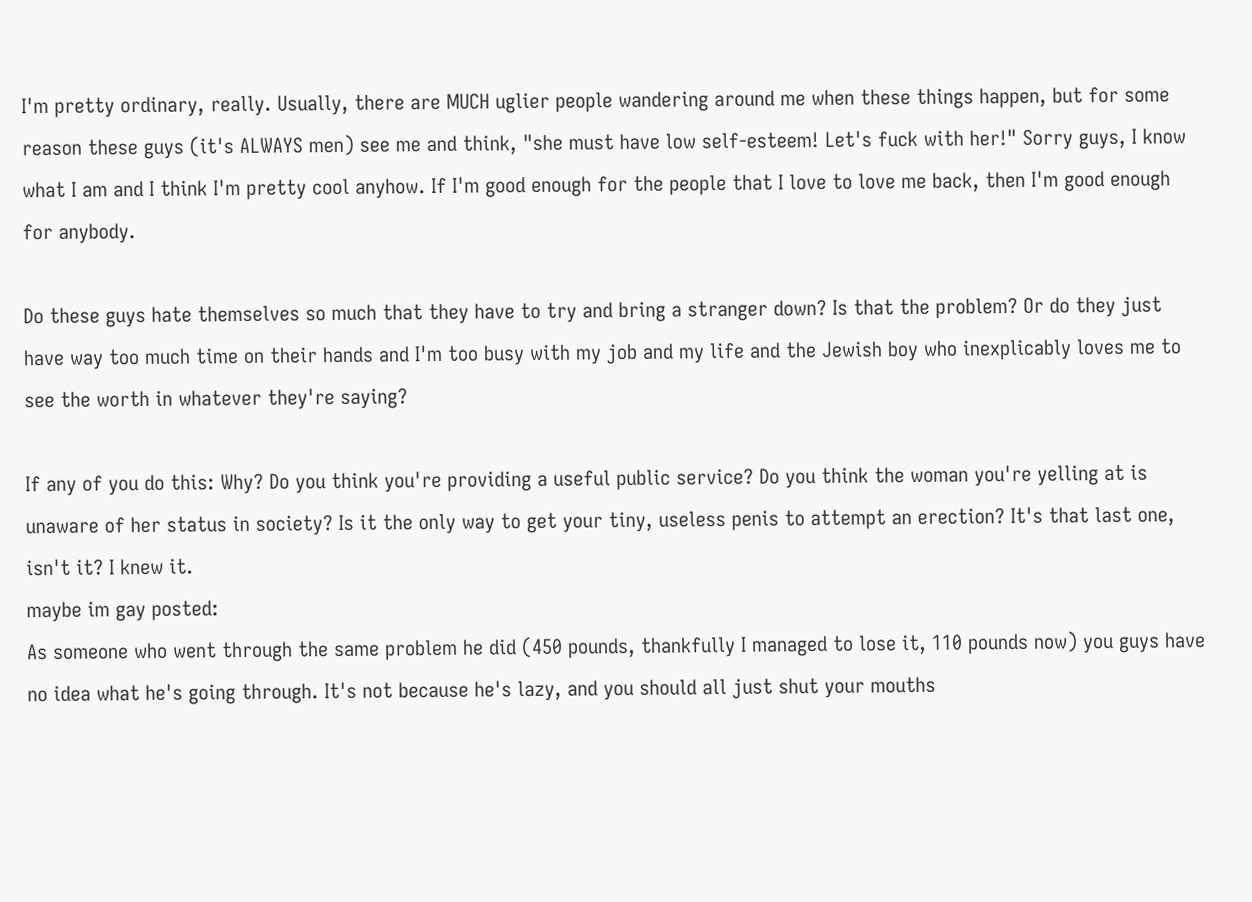I'm pretty ordinary, really. Usually, there are MUCH uglier people wandering around me when these things happen, but for some reason these guys (it's ALWAYS men) see me and think, "she must have low self-esteem! Let's fuck with her!" Sorry guys, I know what I am and I think I'm pretty cool anyhow. If I'm good enough for the people that I love to love me back, then I'm good enough for anybody.

Do these guys hate themselves so much that they have to try and bring a stranger down? Is that the problem? Or do they just have way too much time on their hands and I'm too busy with my job and my life and the Jewish boy who inexplicably loves me to see the worth in whatever they're saying?

If any of you do this: Why? Do you think you're providing a useful public service? Do you think the woman you're yelling at is unaware of her status in society? Is it the only way to get your tiny, useless penis to attempt an erection? It's that last one, isn't it? I knew it.
maybe im gay posted:
As someone who went through the same problem he did (450 pounds, thankfully I managed to lose it, 110 pounds now) you guys have no idea what he's going through. It's not because he's lazy, and you should all just shut your mouths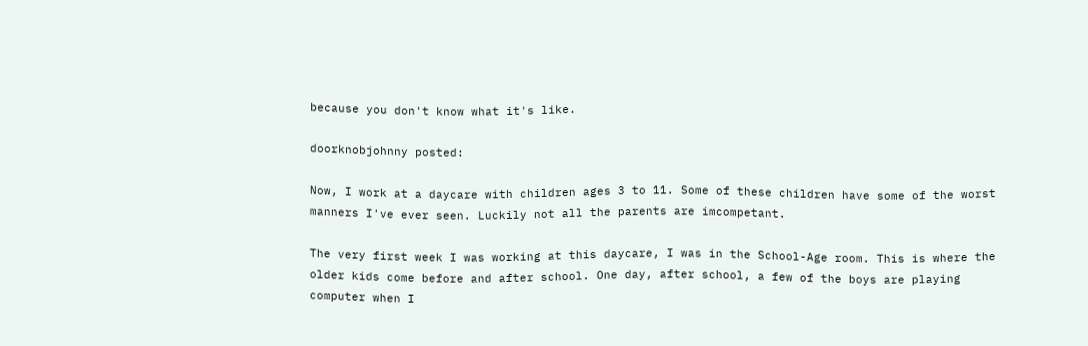because you don't know what it's like.

doorknobjohnny posted:

Now, I work at a daycare with children ages 3 to 11. Some of these children have some of the worst manners I've ever seen. Luckily not all the parents are imcompetant.

The very first week I was working at this daycare, I was in the School-Age room. This is where the older kids come before and after school. One day, after school, a few of the boys are playing computer when I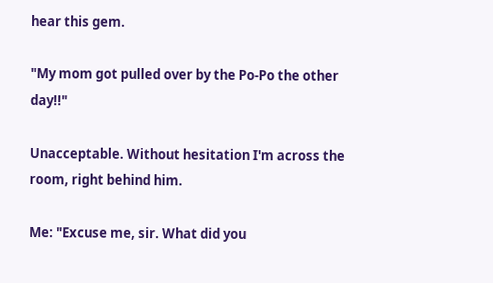hear this gem.

"My mom got pulled over by the Po-Po the other day!!"

Unacceptable. Without hesitation I'm across the room, right behind him.

Me: "Excuse me, sir. What did you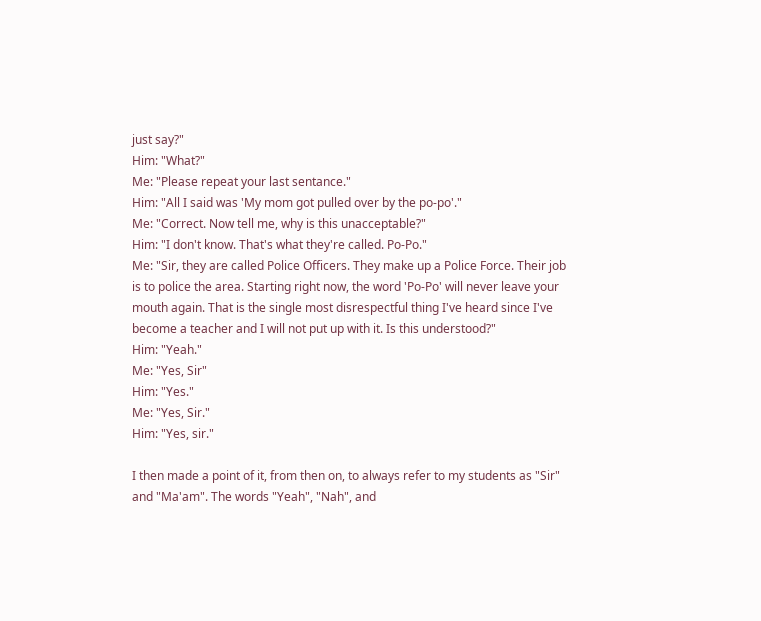just say?"
Him: "What?"
Me: "Please repeat your last sentance."
Him: "All I said was 'My mom got pulled over by the po-po'."
Me: "Correct. Now tell me, why is this unacceptable?"
Him: "I don't know. That's what they're called. Po-Po."
Me: "Sir, they are called Police Officers. They make up a Police Force. Their job is to police the area. Starting right now, the word 'Po-Po' will never leave your mouth again. That is the single most disrespectful thing I've heard since I've become a teacher and I will not put up with it. Is this understood?"
Him: "Yeah."
Me: "Yes, Sir"
Him: "Yes."
Me: "Yes, Sir."
Him: "Yes, sir."

I then made a point of it, from then on, to always refer to my students as "Sir" and "Ma'am". The words "Yeah", "Nah", and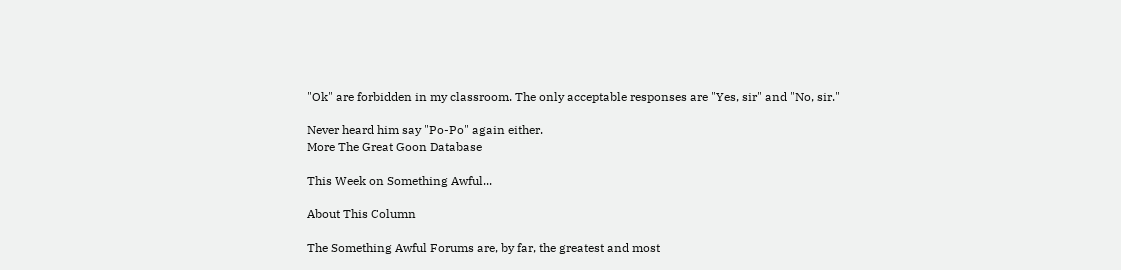"Ok" are forbidden in my classroom. The only acceptable responses are "Yes, sir" and "No, sir."

Never heard him say "Po-Po" again either.
More The Great Goon Database

This Week on Something Awful...

About This Column

The Something Awful Forums are, by far, the greatest and most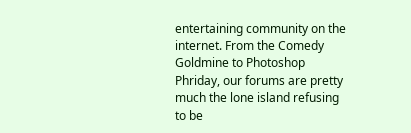entertaining community on the internet. From the Comedy Goldmine to Photoshop Phriday, our forums are pretty much the lone island refusing to be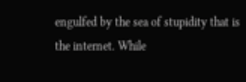engulfed by the sea of stupidity that is the internet. While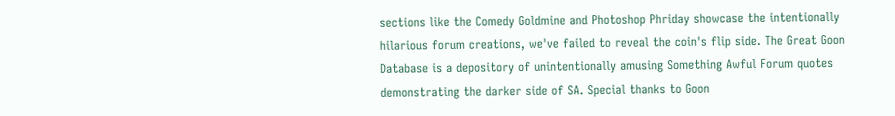sections like the Comedy Goldmine and Photoshop Phriday showcase the intentionally hilarious forum creations, we've failed to reveal the coin's flip side. The Great Goon Database is a depository of unintentionally amusing Something Awful Forum quotes demonstrating the darker side of SA. Special thanks to Goon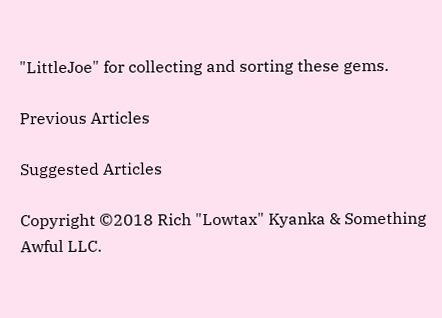"LittleJoe" for collecting and sorting these gems.

Previous Articles

Suggested Articles

Copyright ©2018 Rich "Lowtax" Kyanka & Something Awful LLC.